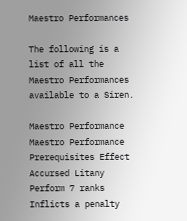Maestro Performances

The following is a list of all the Maestro Performances available to a Siren.

Maestro Performance
Maestro Performance Prerequisites Effect
Accursed Litany Perform 7 ranks Inflicts a penalty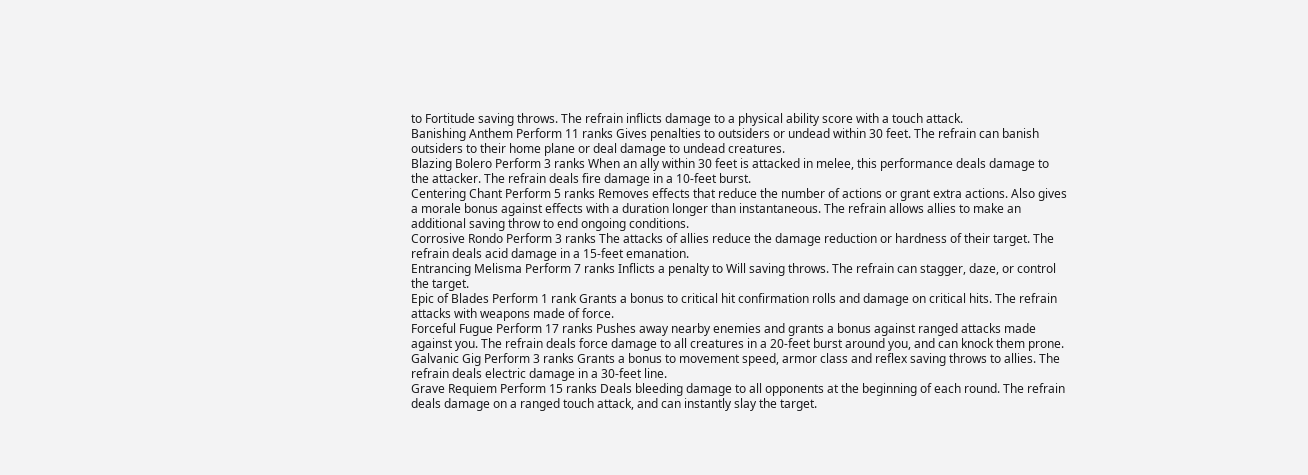to Fortitude saving throws. The refrain inflicts damage to a physical ability score with a touch attack.
Banishing Anthem Perform 11 ranks Gives penalties to outsiders or undead within 30 feet. The refrain can banish outsiders to their home plane or deal damage to undead creatures.
Blazing Bolero Perform 3 ranks When an ally within 30 feet is attacked in melee, this performance deals damage to the attacker. The refrain deals fire damage in a 10-feet burst.
Centering Chant Perform 5 ranks Removes effects that reduce the number of actions or grant extra actions. Also gives a morale bonus against effects with a duration longer than instantaneous. The refrain allows allies to make an additional saving throw to end ongoing conditions.
Corrosive Rondo Perform 3 ranks The attacks of allies reduce the damage reduction or hardness of their target. The refrain deals acid damage in a 15-feet emanation.
Entrancing Melisma Perform 7 ranks Inflicts a penalty to Will saving throws. The refrain can stagger, daze, or control the target.
Epic of Blades Perform 1 rank Grants a bonus to critical hit confirmation rolls and damage on critical hits. The refrain attacks with weapons made of force.
Forceful Fugue Perform 17 ranks Pushes away nearby enemies and grants a bonus against ranged attacks made against you. The refrain deals force damage to all creatures in a 20-feet burst around you, and can knock them prone.
Galvanic Gig Perform 3 ranks Grants a bonus to movement speed, armor class and reflex saving throws to allies. The refrain deals electric damage in a 30-feet line.
Grave Requiem Perform 15 ranks Deals bleeding damage to all opponents at the beginning of each round. The refrain deals damage on a ranged touch attack, and can instantly slay the target.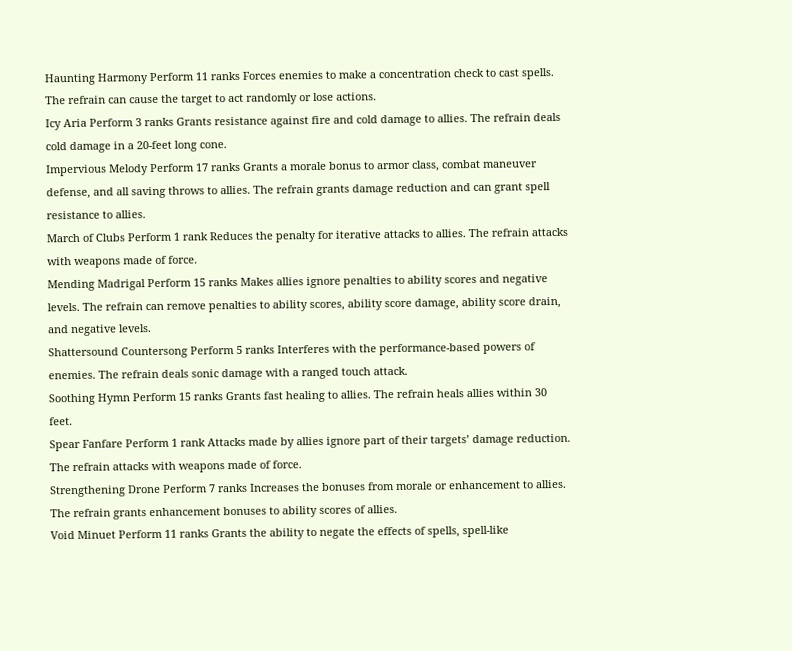Haunting Harmony Perform 11 ranks Forces enemies to make a concentration check to cast spells. The refrain can cause the target to act randomly or lose actions.
Icy Aria Perform 3 ranks Grants resistance against fire and cold damage to allies. The refrain deals cold damage in a 20-feet long cone.
Impervious Melody Perform 17 ranks Grants a morale bonus to armor class, combat maneuver defense, and all saving throws to allies. The refrain grants damage reduction and can grant spell resistance to allies.
March of Clubs Perform 1 rank Reduces the penalty for iterative attacks to allies. The refrain attacks with weapons made of force.
Mending Madrigal Perform 15 ranks Makes allies ignore penalties to ability scores and negative levels. The refrain can remove penalties to ability scores, ability score damage, ability score drain, and negative levels.
Shattersound Countersong Perform 5 ranks Interferes with the performance-based powers of enemies. The refrain deals sonic damage with a ranged touch attack.
Soothing Hymn Perform 15 ranks Grants fast healing to allies. The refrain heals allies within 30 feet.
Spear Fanfare Perform 1 rank Attacks made by allies ignore part of their targets’ damage reduction. The refrain attacks with weapons made of force.
Strengthening Drone Perform 7 ranks Increases the bonuses from morale or enhancement to allies. The refrain grants enhancement bonuses to ability scores of allies.
Void Minuet Perform 11 ranks Grants the ability to negate the effects of spells, spell-like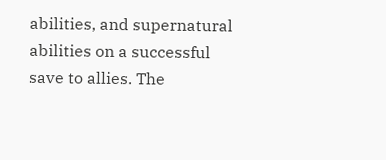abilities, and supernatural abilities on a successful save to allies. The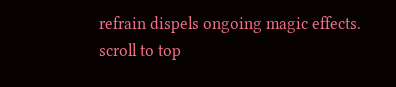refrain dispels ongoing magic effects.
scroll to top